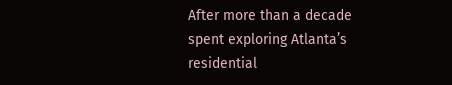After more than a decade spent exploring Atlanta’s residential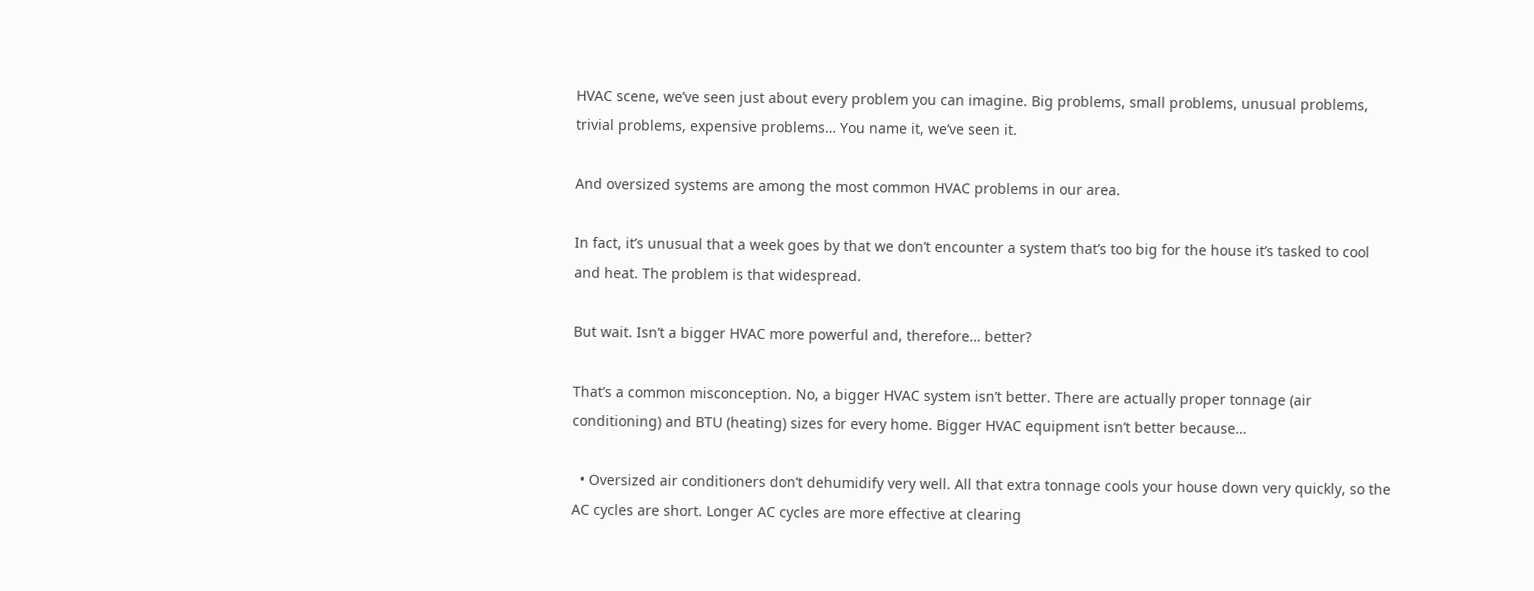HVAC scene, we’ve seen just about every problem you can imagine. Big problems, small problems, unusual problems, trivial problems, expensive problems… You name it, we’ve seen it.

And oversized systems are among the most common HVAC problems in our area.

In fact, it’s unusual that a week goes by that we don’t encounter a system that’s too big for the house it’s tasked to cool and heat. The problem is that widespread.

But wait. Isn’t a bigger HVAC more powerful and, therefore… better?

That’s a common misconception. No, a bigger HVAC system isn’t better. There are actually proper tonnage (air conditioning) and BTU (heating) sizes for every home. Bigger HVAC equipment isn’t better because…

  • Oversized air conditioners don’t dehumidify very well. All that extra tonnage cools your house down very quickly, so the AC cycles are short. Longer AC cycles are more effective at clearing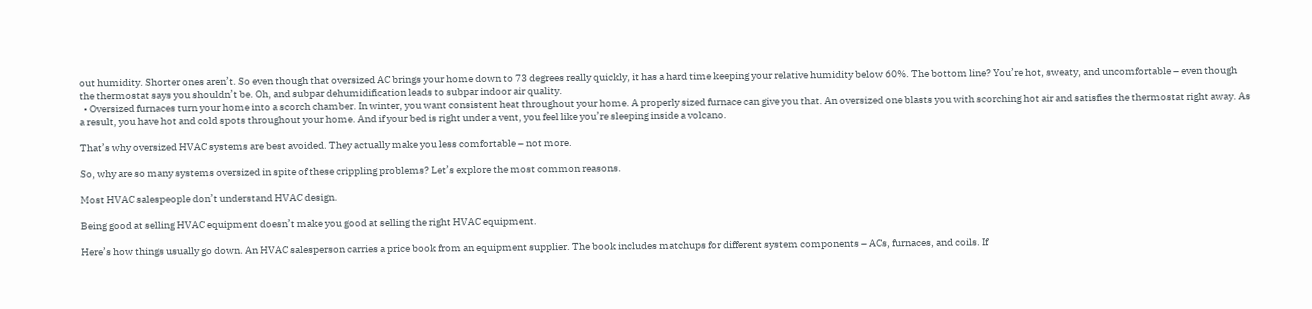out humidity. Shorter ones aren’t. So even though that oversized AC brings your home down to 73 degrees really quickly, it has a hard time keeping your relative humidity below 60%. The bottom line? You’re hot, sweaty, and uncomfortable – even though the thermostat says you shouldn’t be. Oh, and subpar dehumidification leads to subpar indoor air quality.
  • Oversized furnaces turn your home into a scorch chamber. In winter, you want consistent heat throughout your home. A properly sized furnace can give you that. An oversized one blasts you with scorching hot air and satisfies the thermostat right away. As a result, you have hot and cold spots throughout your home. And if your bed is right under a vent, you feel like you’re sleeping inside a volcano.

That’s why oversized HVAC systems are best avoided. They actually make you less comfortable – not more.

So, why are so many systems oversized in spite of these crippling problems? Let’s explore the most common reasons.

Most HVAC salespeople don’t understand HVAC design.

Being good at selling HVAC equipment doesn’t make you good at selling the right HVAC equipment.

Here’s how things usually go down. An HVAC salesperson carries a price book from an equipment supplier. The book includes matchups for different system components – ACs, furnaces, and coils. If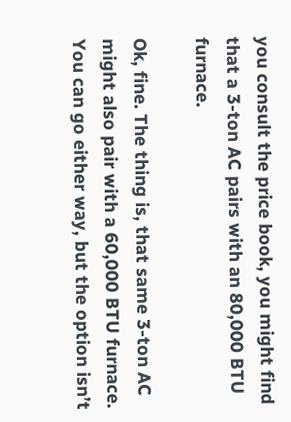you consult the price book, you might find that a 3-ton AC pairs with an 80,000 BTU furnace.

Ok, fine. The thing is, that same 3-ton AC might also pair with a 60,000 BTU furnace. You can go either way, but the option isn’t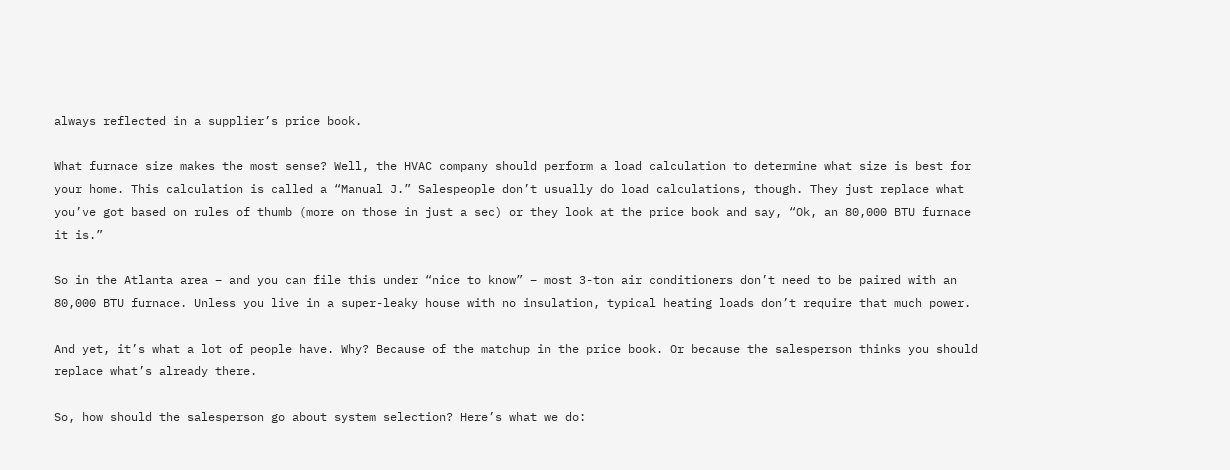always reflected in a supplier’s price book.

What furnace size makes the most sense? Well, the HVAC company should perform a load calculation to determine what size is best for your home. This calculation is called a “Manual J.” Salespeople don’t usually do load calculations, though. They just replace what you’ve got based on rules of thumb (more on those in just a sec) or they look at the price book and say, “Ok, an 80,000 BTU furnace it is.”

So in the Atlanta area – and you can file this under “nice to know” – most 3-ton air conditioners don’t need to be paired with an 80,000 BTU furnace. Unless you live in a super-leaky house with no insulation, typical heating loads don’t require that much power.

And yet, it’s what a lot of people have. Why? Because of the matchup in the price book. Or because the salesperson thinks you should replace what’s already there.

So, how should the salesperson go about system selection? Here’s what we do: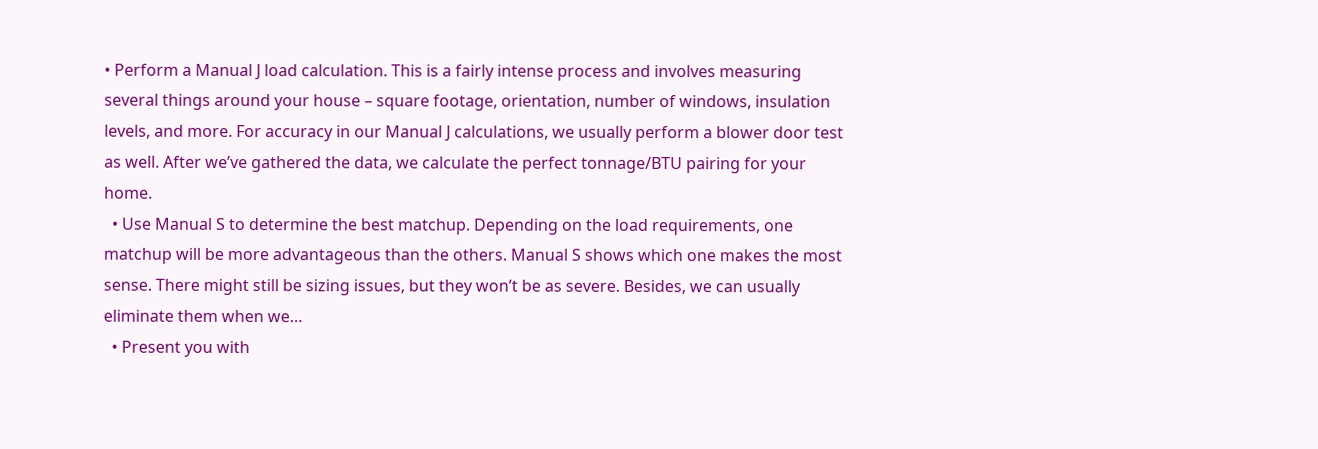• Perform a Manual J load calculation. This is a fairly intense process and involves measuring several things around your house – square footage, orientation, number of windows, insulation levels, and more. For accuracy in our Manual J calculations, we usually perform a blower door test as well. After we’ve gathered the data, we calculate the perfect tonnage/BTU pairing for your home.
  • Use Manual S to determine the best matchup. Depending on the load requirements, one matchup will be more advantageous than the others. Manual S shows which one makes the most sense. There might still be sizing issues, but they won’t be as severe. Besides, we can usually eliminate them when we…
  • Present you with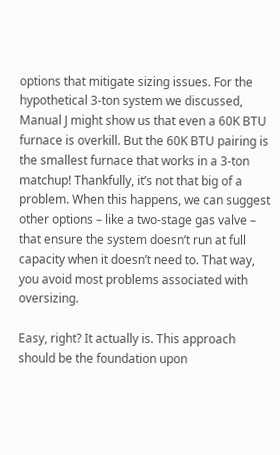options that mitigate sizing issues. For the hypothetical 3-ton system we discussed, Manual J might show us that even a 60K BTU furnace is overkill. But the 60K BTU pairing is the smallest furnace that works in a 3-ton matchup! Thankfully, it’s not that big of a problem. When this happens, we can suggest other options – like a two-stage gas valve – that ensure the system doesn’t run at full capacity when it doesn’t need to. That way, you avoid most problems associated with oversizing.

Easy, right? It actually is. This approach should be the foundation upon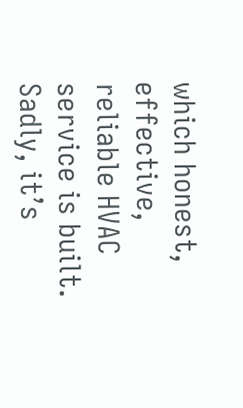which honest, effective, reliable HVAC service is built. Sadly, it’s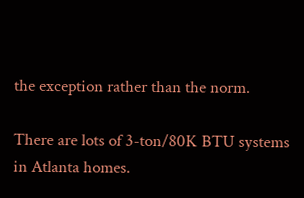the exception rather than the norm.

There are lots of 3-ton/80K BTU systems in Atlanta homes.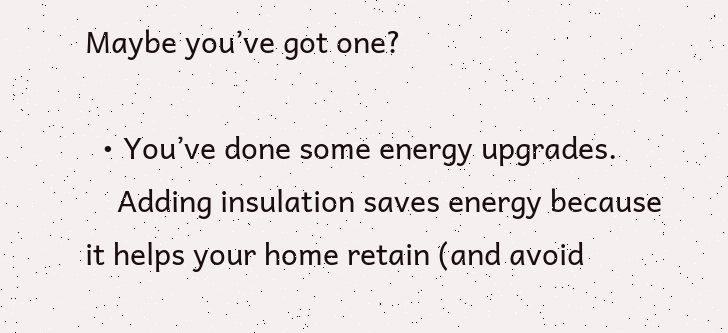Maybe you’ve got one?

  • You’ve done some energy upgrades.
    Adding insulation saves energy because it helps your home retain (and avoid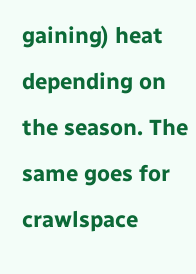gaining) heat depending on the season. The same goes for crawlspace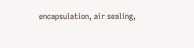encapsulation, air sealing,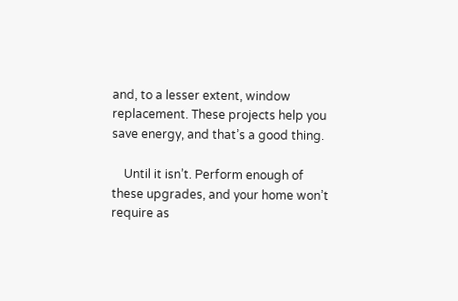and, to a lesser extent, window replacement. These projects help you save energy, and that’s a good thing.

    Until it isn’t. Perform enough of these upgrades, and your home won’t require as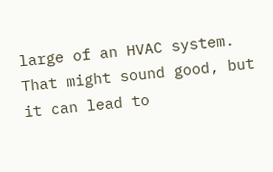large of an HVAC system. That might sound good, but it can lead to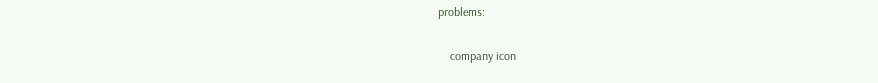problems:

    company icon